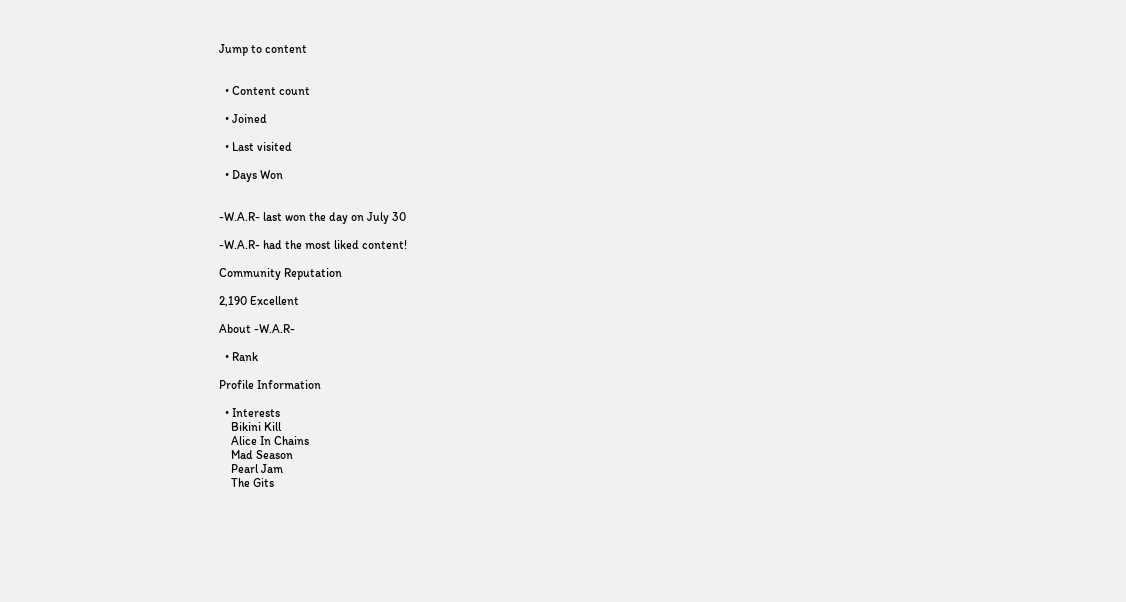Jump to content


  • Content count

  • Joined

  • Last visited

  • Days Won


-W.A.R- last won the day on July 30

-W.A.R- had the most liked content!

Community Reputation

2,190 Excellent

About -W.A.R-

  • Rank

Profile Information

  • Interests
    Bikini Kill
    Alice In Chains
    Mad Season
    Pearl Jam
    The Gits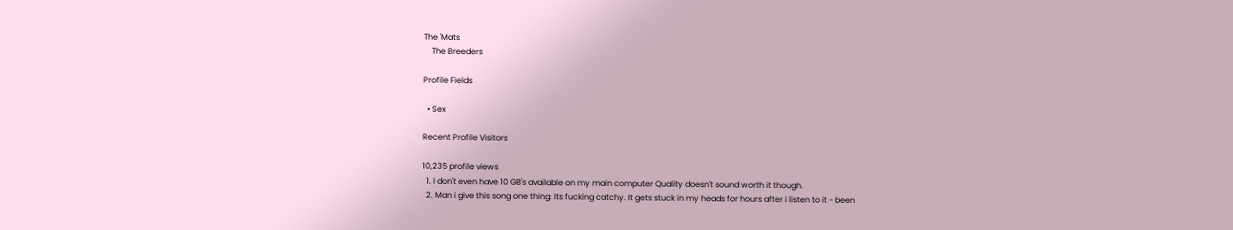The 'Mats
    The Breeders

Profile Fields

  • Sex

Recent Profile Visitors

10,235 profile views
  1. I don't even have 10 GB's available on my main computer Quality doesn't sound worth it though.
  2. Man i give this song one thing: Its fucking catchy. It gets stuck in my heads for hours after i listen to it - been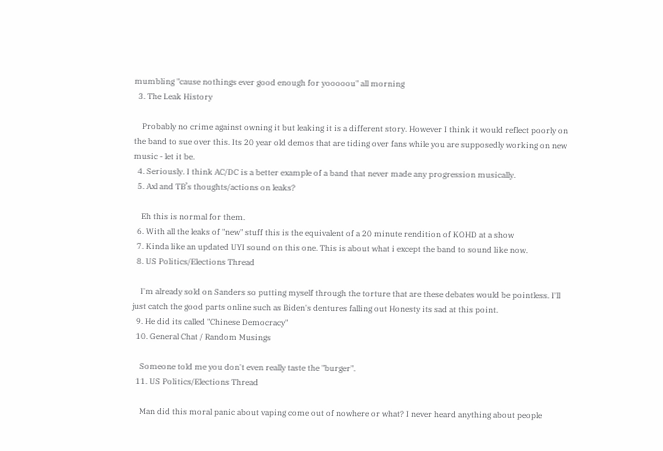mumbling "cause nothings ever good enough for yooooou" all morning
  3. The Leak History

    Probably no crime against owning it but leaking it is a different story. However I think it would reflect poorly on the band to sue over this. Its 20 year old demos that are tiding over fans while you are supposedly working on new music - let it be.
  4. Seriously. I think AC/DC is a better example of a band that never made any progression musically.
  5. Axl and TB’s thoughts/actions on leaks?

    Eh this is normal for them.
  6. With all the leaks of "new" stuff this is the equivalent of a 20 minute rendition of KOHD at a show
  7. Kinda like an updated UYI sound on this one. This is about what i except the band to sound like now.
  8. US Politics/Elections Thread

    I'm already sold on Sanders so putting myself through the torture that are these debates would be pointless. I'll just catch the good parts online such as Biden's dentures falling out Honesty its sad at this point.
  9. He did its called "Chinese Democracy"
  10. General Chat / Random Musings

    Someone told me you don't even really taste the "burger".
  11. US Politics/Elections Thread

    Man did this moral panic about vaping come out of nowhere or what? I never heard anything about people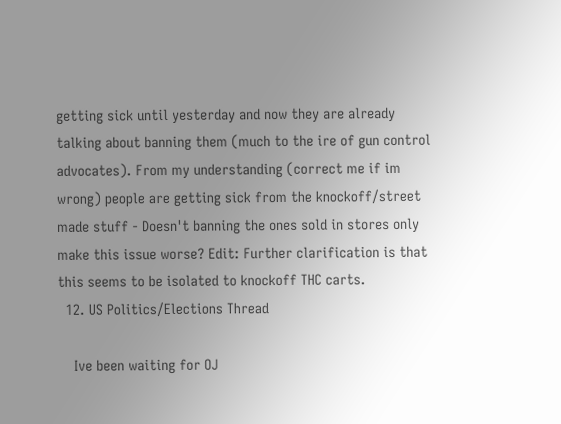getting sick until yesterday and now they are already talking about banning them (much to the ire of gun control advocates). From my understanding (correct me if im wrong) people are getting sick from the knockoff/street made stuff - Doesn't banning the ones sold in stores only make this issue worse? Edit: Further clarification is that this seems to be isolated to knockoff THC carts.
  12. US Politics/Elections Thread

    Ive been waiting for OJ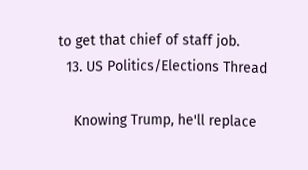to get that chief of staff job.
  13. US Politics/Elections Thread

    Knowing Trump, he'll replace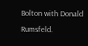Bolton with Donald Rumsfeld.